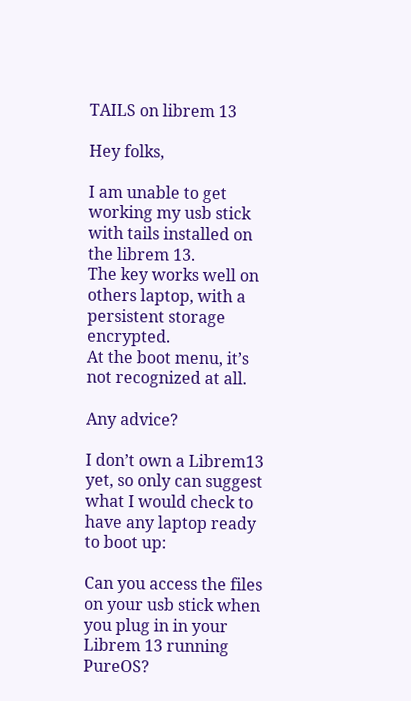TAILS on librem 13

Hey folks,

I am unable to get working my usb stick with tails installed on the librem 13.
The key works well on others laptop, with a persistent storage encrypted.
At the boot menu, it’s not recognized at all.

Any advice?

I don’t own a Librem13 yet, so only can suggest what I would check to have any laptop ready to boot up:

Can you access the files on your usb stick when you plug in in your Librem 13 running PureOS?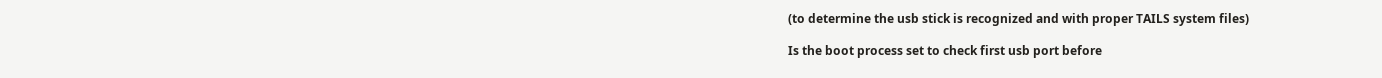(to determine the usb stick is recognized and with proper TAILS system files)

Is the boot process set to check first usb port before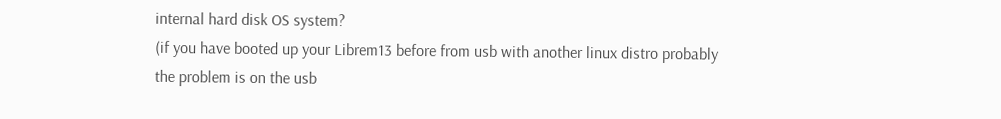internal hard disk OS system?
(if you have booted up your Librem13 before from usb with another linux distro probably the problem is on the usb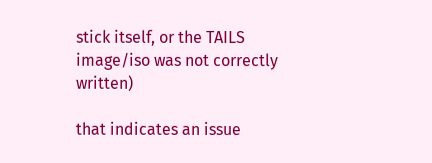stick itself, or the TAILS image/iso was not correctly written)

that indicates an issue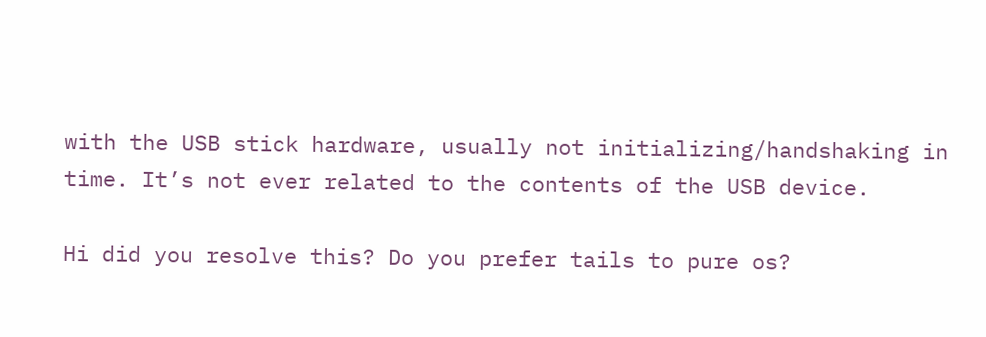with the USB stick hardware, usually not initializing/handshaking in time. It’s not ever related to the contents of the USB device.

Hi did you resolve this? Do you prefer tails to pure os?